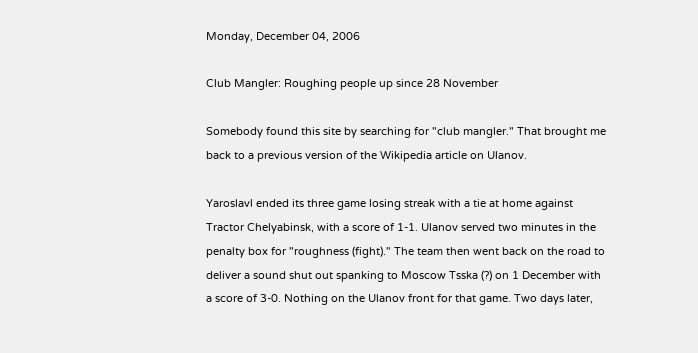Monday, December 04, 2006

Club Mangler: Roughing people up since 28 November

Somebody found this site by searching for "club mangler." That brought me back to a previous version of the Wikipedia article on Ulanov.

Yaroslavl ended its three game losing streak with a tie at home against Tractor Chelyabinsk, with a score of 1-1. Ulanov served two minutes in the penalty box for "roughness (fight)." The team then went back on the road to deliver a sound shut out spanking to Moscow Tsska (?) on 1 December with a score of 3-0. Nothing on the Ulanov front for that game. Two days later,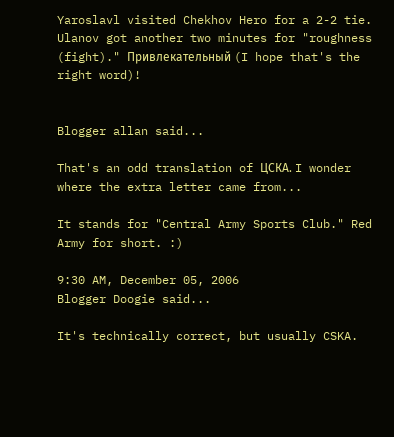Yaroslavl visited Chekhov Hero for a 2-2 tie. Ulanov got another two minutes for "roughness (fight)." Привлекательный (I hope that's the right word)!


Blogger allan said...

That's an odd translation of ЦСКА. I wonder where the extra letter came from...

It stands for "Central Army Sports Club." Red Army for short. :)

9:30 AM, December 05, 2006
Blogger Doogie said...

It's technically correct, but usually CSKA.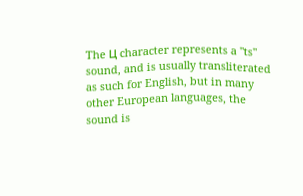The Ц character represents a "ts" sound, and is usually transliterated as such for English, but in many other European languages, the sound is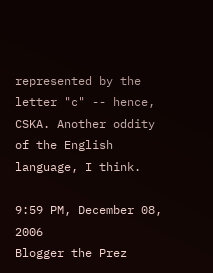represented by the letter "c" -- hence, CSKA. Another oddity of the English language, I think.

9:59 PM, December 08, 2006
Blogger the Prez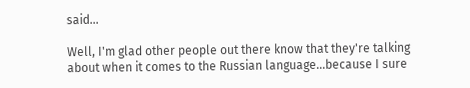said...

Well, I'm glad other people out there know that they're talking about when it comes to the Russian language...because I sure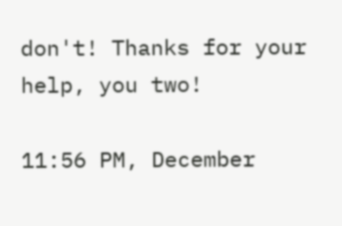don't! Thanks for your help, you two!

11:56 PM, December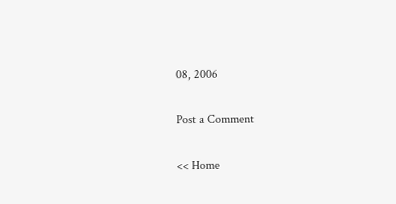08, 2006

Post a Comment

<< Home